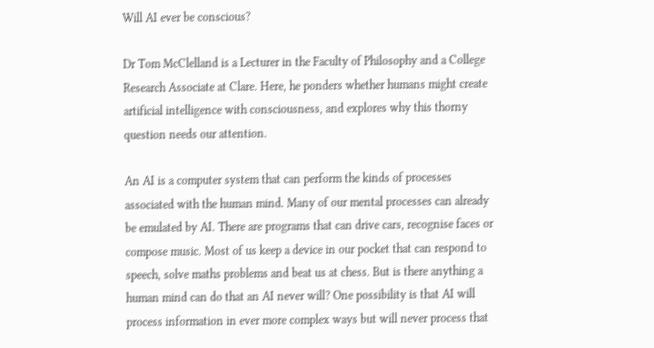Will AI ever be conscious?

Dr Tom McClelland is a Lecturer in the Faculty of Philosophy and a College Research Associate at Clare. Here, he ponders whether humans might create artificial intelligence with consciousness, and explores why this thorny question needs our attention.

An AI is a computer system that can perform the kinds of processes associated with the human mind. Many of our mental processes can already be emulated by AI. There are programs that can drive cars, recognise faces or compose music. Most of us keep a device in our pocket that can respond to speech, solve maths problems and beat us at chess. But is there anything a human mind can do that an AI never will? One possibility is that AI will process information in ever more complex ways but will never process that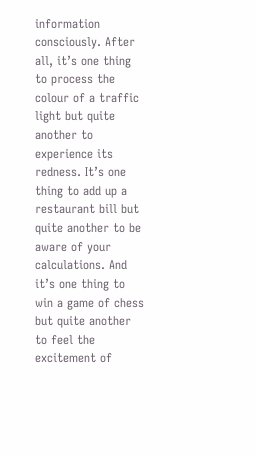information consciously. After all, it’s one thing to process the colour of a traffic light but quite another to experience its redness. It’s one thing to add up a restaurant bill but quite another to be aware of your calculations. And it’s one thing to win a game of chess but quite another to feel the excitement of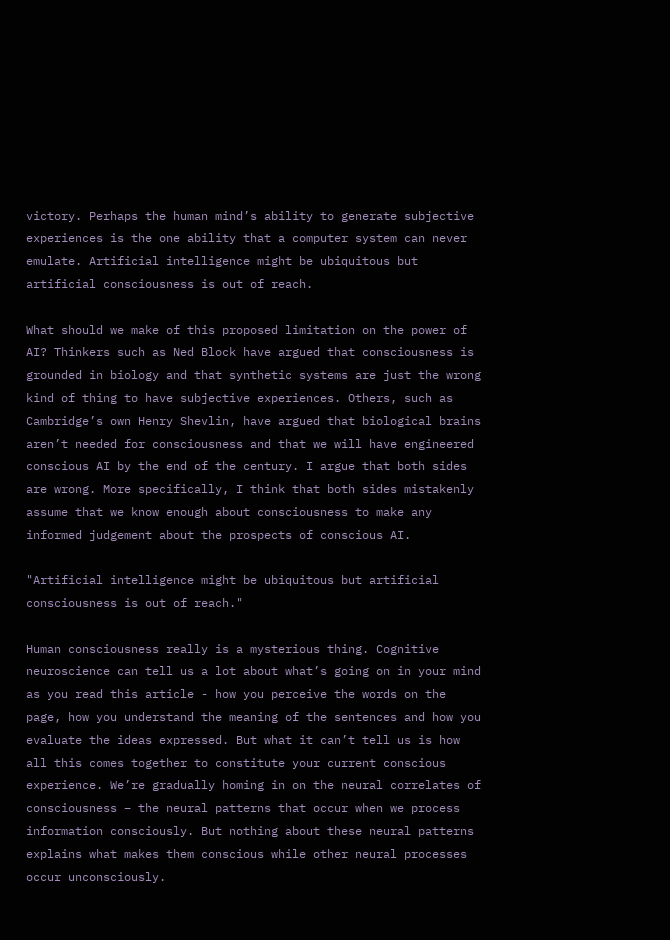victory. Perhaps the human mind’s ability to generate subjective experiences is the one ability that a computer system can never emulate. Artificial intelligence might be ubiquitous but artificial consciousness is out of reach.

What should we make of this proposed limitation on the power of AI? Thinkers such as Ned Block have argued that consciousness is grounded in biology and that synthetic systems are just the wrong kind of thing to have subjective experiences. Others, such as Cambridge’s own Henry Shevlin, have argued that biological brains aren’t needed for consciousness and that we will have engineered conscious AI by the end of the century. I argue that both sides are wrong. More specifically, I think that both sides mistakenly assume that we know enough about consciousness to make any informed judgement about the prospects of conscious AI.

"Artificial intelligence might be ubiquitous but artificial consciousness is out of reach."

Human consciousness really is a mysterious thing. Cognitive neuroscience can tell us a lot about what’s going on in your mind as you read this article - how you perceive the words on the page, how you understand the meaning of the sentences and how you evaluate the ideas expressed. But what it can’t tell us is how all this comes together to constitute your current conscious experience. We’re gradually homing in on the neural correlates of consciousness – the neural patterns that occur when we process information consciously. But nothing about these neural patterns explains what makes them conscious while other neural processes occur unconsciously.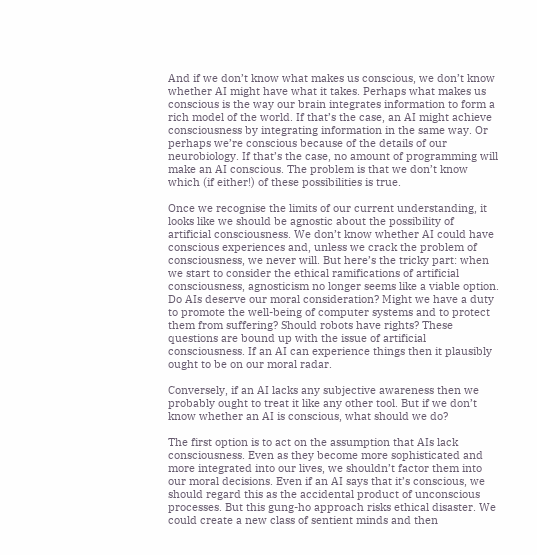And if we don’t know what makes us conscious, we don’t know whether AI might have what it takes. Perhaps what makes us conscious is the way our brain integrates information to form a rich model of the world. If that’s the case, an AI might achieve consciousness by integrating information in the same way. Or perhaps we’re conscious because of the details of our neurobiology. If that’s the case, no amount of programming will make an AI conscious. The problem is that we don’t know which (if either!) of these possibilities is true.

Once we recognise the limits of our current understanding, it looks like we should be agnostic about the possibility of artificial consciousness. We don’t know whether AI could have conscious experiences and, unless we crack the problem of consciousness, we never will. But here’s the tricky part: when we start to consider the ethical ramifications of artificial consciousness, agnosticism no longer seems like a viable option. Do AIs deserve our moral consideration? Might we have a duty to promote the well-being of computer systems and to protect them from suffering? Should robots have rights? These questions are bound up with the issue of artificial consciousness. If an AI can experience things then it plausibly ought to be on our moral radar.

Conversely, if an AI lacks any subjective awareness then we probably ought to treat it like any other tool. But if we don’t know whether an AI is conscious, what should we do?

The first option is to act on the assumption that AIs lack consciousness. Even as they become more sophisticated and more integrated into our lives, we shouldn’t factor them into our moral decisions. Even if an AI says that it’s conscious, we should regard this as the accidental product of unconscious processes. But this gung-ho approach risks ethical disaster. We could create a new class of sentient minds and then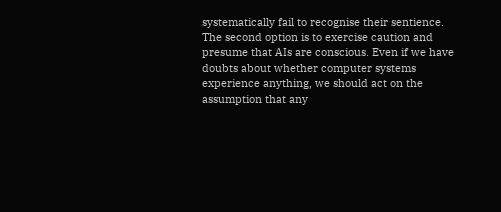systematically fail to recognise their sentience. The second option is to exercise caution and presume that AIs are conscious. Even if we have doubts about whether computer systems experience anything, we should act on the assumption that any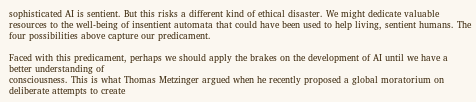sophisticated AI is sentient. But this risks a different kind of ethical disaster. We might dedicate valuable resources to the well-being of insentient automata that could have been used to help living, sentient humans. The four possibilities above capture our predicament.

Faced with this predicament, perhaps we should apply the brakes on the development of AI until we have a better understanding of
consciousness. This is what Thomas Metzinger argued when he recently proposed a global moratorium on deliberate attempts to create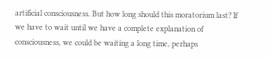artificial consciousness. But how long should this moratorium last? If we have to wait until we have a complete explanation of consciousness, we could be waiting a long time, perhaps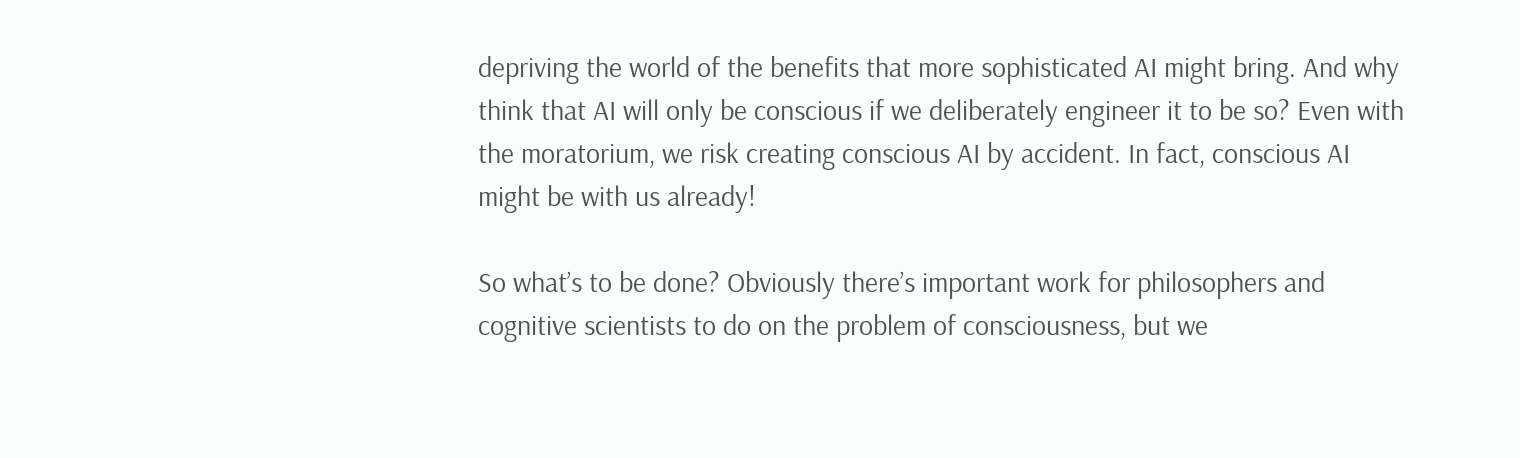depriving the world of the benefits that more sophisticated AI might bring. And why think that AI will only be conscious if we deliberately engineer it to be so? Even with the moratorium, we risk creating conscious AI by accident. In fact, conscious AI might be with us already!

So what’s to be done? Obviously there’s important work for philosophers and cognitive scientists to do on the problem of consciousness, but we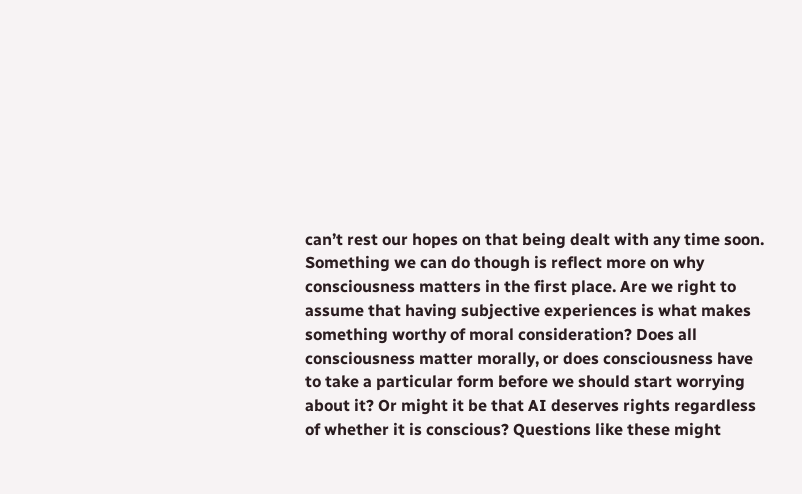can’t rest our hopes on that being dealt with any time soon. Something we can do though is reflect more on why consciousness matters in the first place. Are we right to assume that having subjective experiences is what makes something worthy of moral consideration? Does all consciousness matter morally, or does consciousness have to take a particular form before we should start worrying about it? Or might it be that AI deserves rights regardless of whether it is conscious? Questions like these might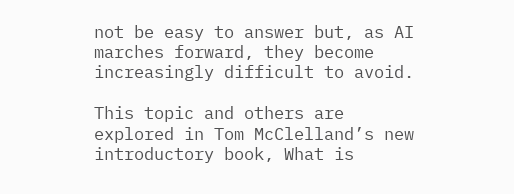not be easy to answer but, as AI marches forward, they become increasingly difficult to avoid.

This topic and others are explored in Tom McClelland’s new introductory book, What is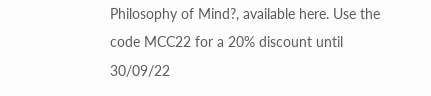Philosophy of Mind?, available here. Use the code MCC22 for a 20% discount until 30/09/22